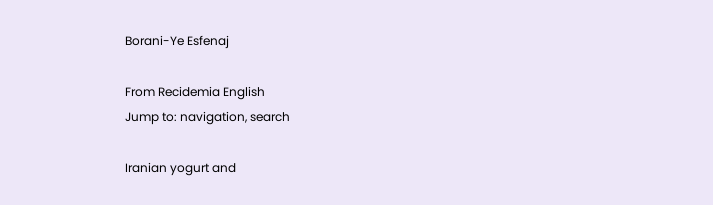Borani-Ye Esfenaj

From Recidemia English
Jump to: navigation, search

Iranian yogurt and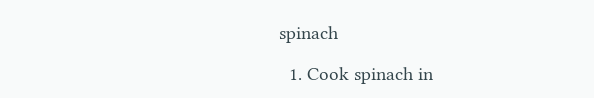spinach

  1. Cook spinach in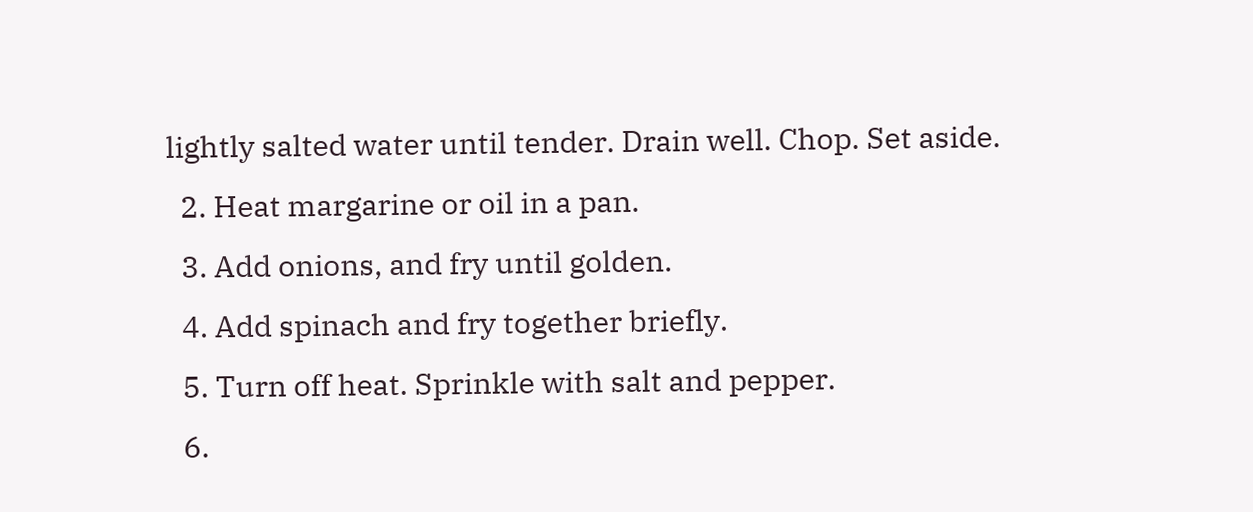lightly salted water until tender. Drain well. Chop. Set aside.
  2. Heat margarine or oil in a pan.
  3. Add onions, and fry until golden.
  4. Add spinach and fry together briefly.
  5. Turn off heat. Sprinkle with salt and pepper.
  6.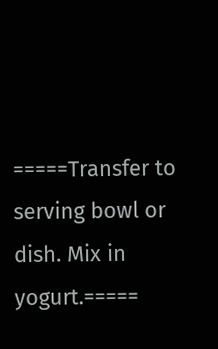=====Transfer to serving bowl or dish. Mix in yogurt.=====